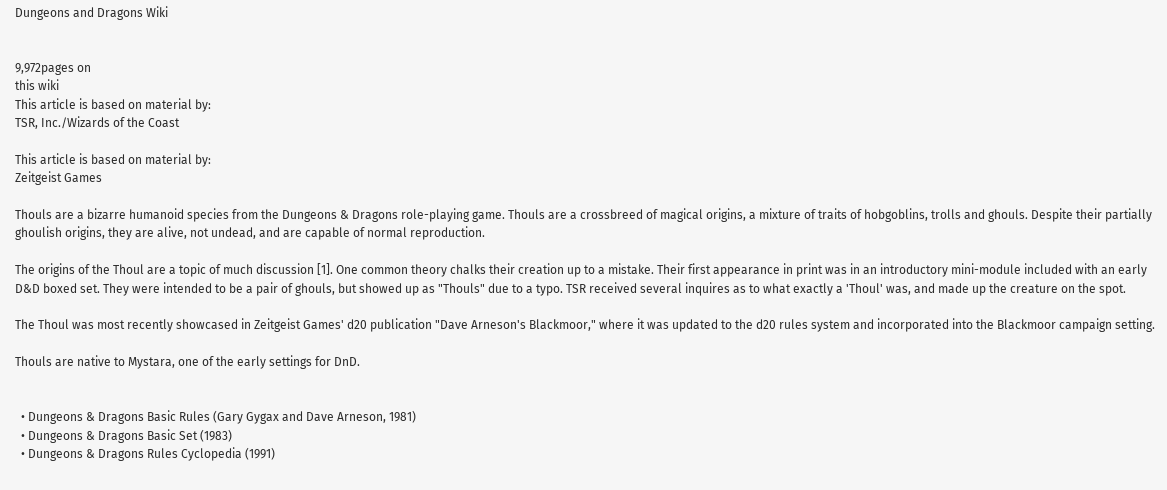Dungeons and Dragons Wiki


9,972pages on
this wiki
This article is based on material by:
TSR, Inc./Wizards of the Coast

This article is based on material by:
Zeitgeist Games

Thouls are a bizarre humanoid species from the Dungeons & Dragons role-playing game. Thouls are a crossbreed of magical origins, a mixture of traits of hobgoblins, trolls and ghouls. Despite their partially ghoulish origins, they are alive, not undead, and are capable of normal reproduction.

The origins of the Thoul are a topic of much discussion [1]. One common theory chalks their creation up to a mistake. Their first appearance in print was in an introductory mini-module included with an early D&D boxed set. They were intended to be a pair of ghouls, but showed up as "Thouls" due to a typo. TSR received several inquires as to what exactly a 'Thoul' was, and made up the creature on the spot.

The Thoul was most recently showcased in Zeitgeist Games' d20 publication "Dave Arneson's Blackmoor," where it was updated to the d20 rules system and incorporated into the Blackmoor campaign setting.

Thouls are native to Mystara, one of the early settings for DnD.


  • Dungeons & Dragons Basic Rules (Gary Gygax and Dave Arneson, 1981)
  • Dungeons & Dragons Basic Set (1983)
  • Dungeons & Dragons Rules Cyclopedia (1991)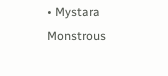• Mystara Monstrous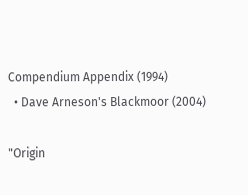Compendium Appendix (1994)
  • Dave Arneson's Blackmoor (2004)

"Origin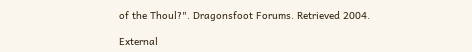of the Thoul?". Dragonsfoot Forums. Retrieved 2004.

External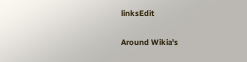linksEdit

Around Wikia's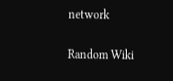network

Random Wiki